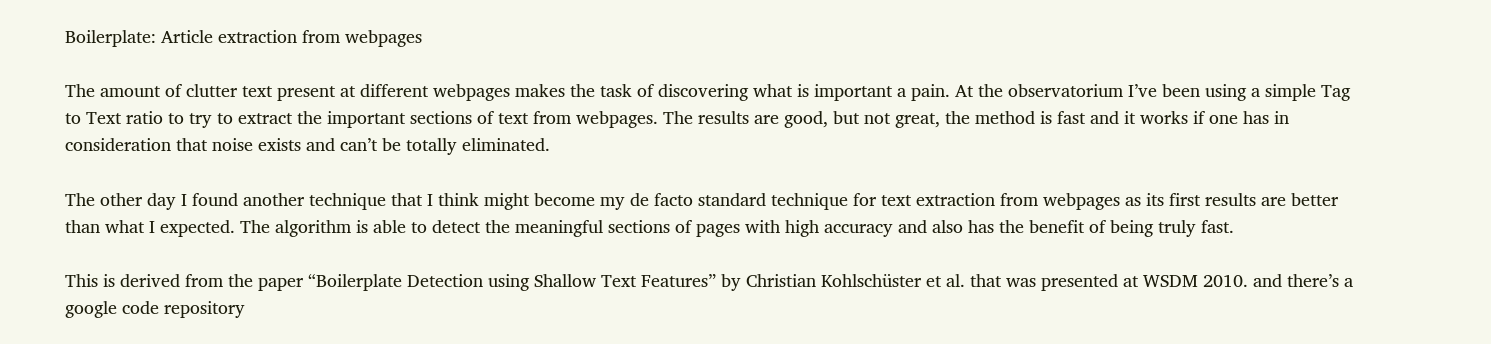Boilerplate: Article extraction from webpages

The amount of clutter text present at different webpages makes the task of discovering what is important a pain. At the observatorium I’ve been using a simple Tag to Text ratio to try to extract the important sections of text from webpages. The results are good, but not great, the method is fast and it works if one has in consideration that noise exists and can’t be totally eliminated.

The other day I found another technique that I think might become my de facto standard technique for text extraction from webpages as its first results are better than what I expected. The algorithm is able to detect the meaningful sections of pages with high accuracy and also has the benefit of being truly fast.

This is derived from the paper “Boilerplate Detection using Shallow Text Features” by Christian Kohlschüster et al. that was presented at WSDM 2010. and there’s a google code repository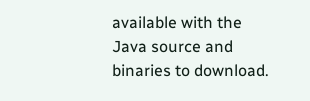available with the Java source and binaries to download.